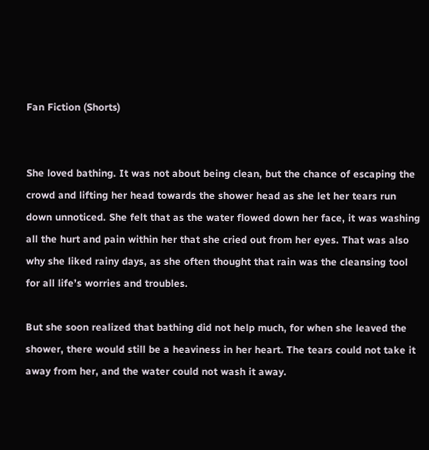Fan Fiction (Shorts)


She loved bathing. It was not about being clean, but the chance of escaping the crowd and lifting her head towards the shower head as she let her tears run down unnoticed. She felt that as the water flowed down her face, it was washing all the hurt and pain within her that she cried out from her eyes. That was also why she liked rainy days, as she often thought that rain was the cleansing tool for all life’s worries and troubles.

But she soon realized that bathing did not help much, for when she leaved the shower, there would still be a heaviness in her heart. The tears could not take it away from her, and the water could not wash it away.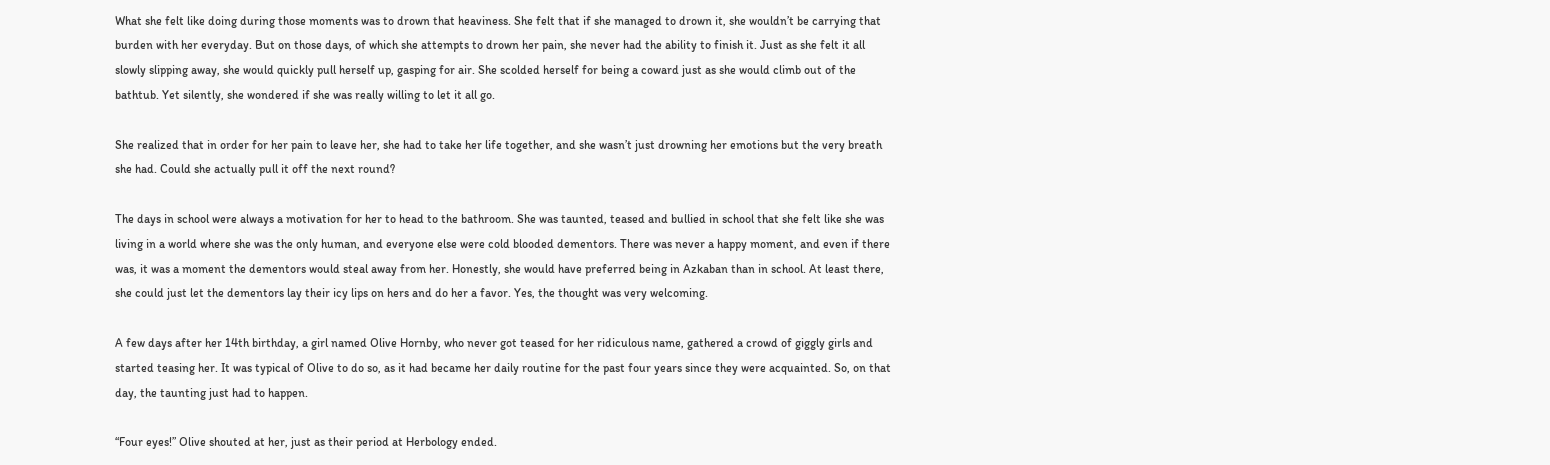What she felt like doing during those moments was to drown that heaviness. She felt that if she managed to drown it, she wouldn’t be carrying that burden with her everyday. But on those days, of which she attempts to drown her pain, she never had the ability to finish it. Just as she felt it all slowly slipping away, she would quickly pull herself up, gasping for air. She scolded herself for being a coward just as she would climb out of the bathtub. Yet silently, she wondered if she was really willing to let it all go.

She realized that in order for her pain to leave her, she had to take her life together, and she wasn’t just drowning her emotions but the very breath she had. Could she actually pull it off the next round?

The days in school were always a motivation for her to head to the bathroom. She was taunted, teased and bullied in school that she felt like she was living in a world where she was the only human, and everyone else were cold blooded dementors. There was never a happy moment, and even if there was, it was a moment the dementors would steal away from her. Honestly, she would have preferred being in Azkaban than in school. At least there, she could just let the dementors lay their icy lips on hers and do her a favor. Yes, the thought was very welcoming.

A few days after her 14th birthday, a girl named Olive Hornby, who never got teased for her ridiculous name, gathered a crowd of giggly girls and started teasing her. It was typical of Olive to do so, as it had became her daily routine for the past four years since they were acquainted. So, on that day, the taunting just had to happen.

“Four eyes!” Olive shouted at her, just as their period at Herbology ended.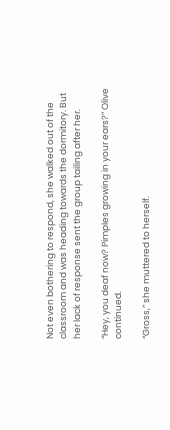Not even bothering to respond, she walked out of the classroom and was heading towards the dormitory. But her lack of response sent the group tailing after her.

“Hey, you deaf now? Pimples growing in your ears?” Olive continued.

“Gross,” she muttered to herself.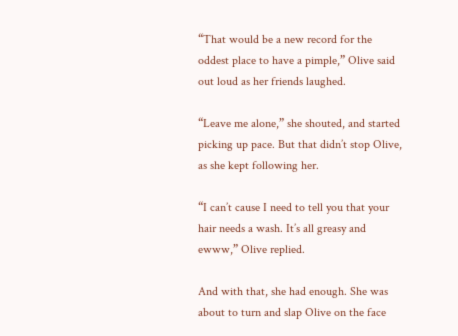“That would be a new record for the oddest place to have a pimple,” Olive said out loud as her friends laughed.

“Leave me alone,” she shouted, and started picking up pace. But that didn’t stop Olive, as she kept following her.

“I can’t cause I need to tell you that your hair needs a wash. It’s all greasy and ewww,” Olive replied.

And with that, she had enough. She was about to turn and slap Olive on the face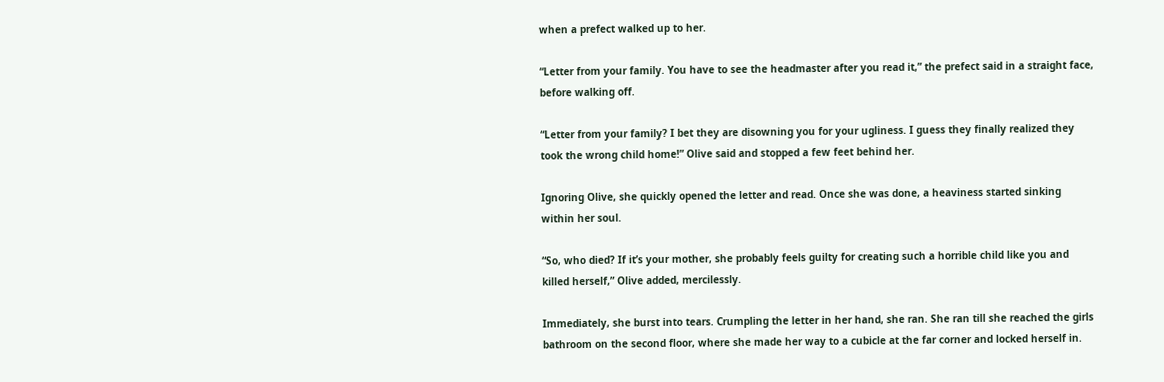when a prefect walked up to her.

“Letter from your family. You have to see the headmaster after you read it,” the prefect said in a straight face, before walking off.

“Letter from your family? I bet they are disowning you for your ugliness. I guess they finally realized they took the wrong child home!” Olive said and stopped a few feet behind her.

Ignoring Olive, she quickly opened the letter and read. Once she was done, a heaviness started sinking within her soul.

“So, who died? If it’s your mother, she probably feels guilty for creating such a horrible child like you and killed herself,” Olive added, mercilessly.

Immediately, she burst into tears. Crumpling the letter in her hand, she ran. She ran till she reached the girls bathroom on the second floor, where she made her way to a cubicle at the far corner and locked herself in.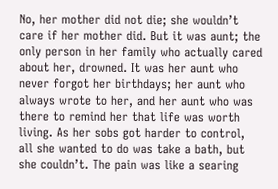No, her mother did not die; she wouldn’t care if her mother did. But it was aunt; the only person in her family who actually cared about her, drowned. It was her aunt who never forgot her birthdays; her aunt who always wrote to her, and her aunt who was there to remind her that life was worth living. As her sobs got harder to control, all she wanted to do was take a bath, but she couldn’t. The pain was like a searing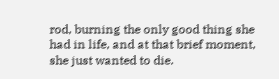rod, burning the only good thing she had in life, and at that brief moment, she just wanted to die.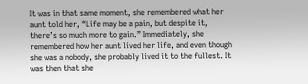It was in that same moment, she remembered what her aunt told her, “Life may be a pain, but despite it, there’s so much more to gain.” Immediately, she remembered how her aunt lived her life, and even though she was a nobody, she probably lived it to the fullest. It was then that she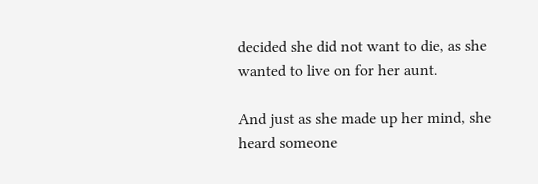decided she did not want to die, as she wanted to live on for her aunt.

And just as she made up her mind, she heard someone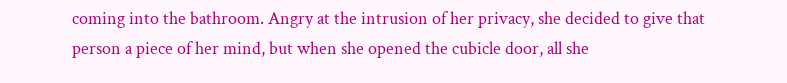coming into the bathroom. Angry at the intrusion of her privacy, she decided to give that person a piece of her mind, but when she opened the cubicle door, all she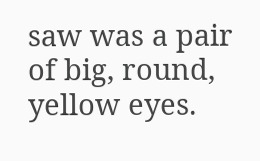saw was a pair of big, round, yellow eyes.